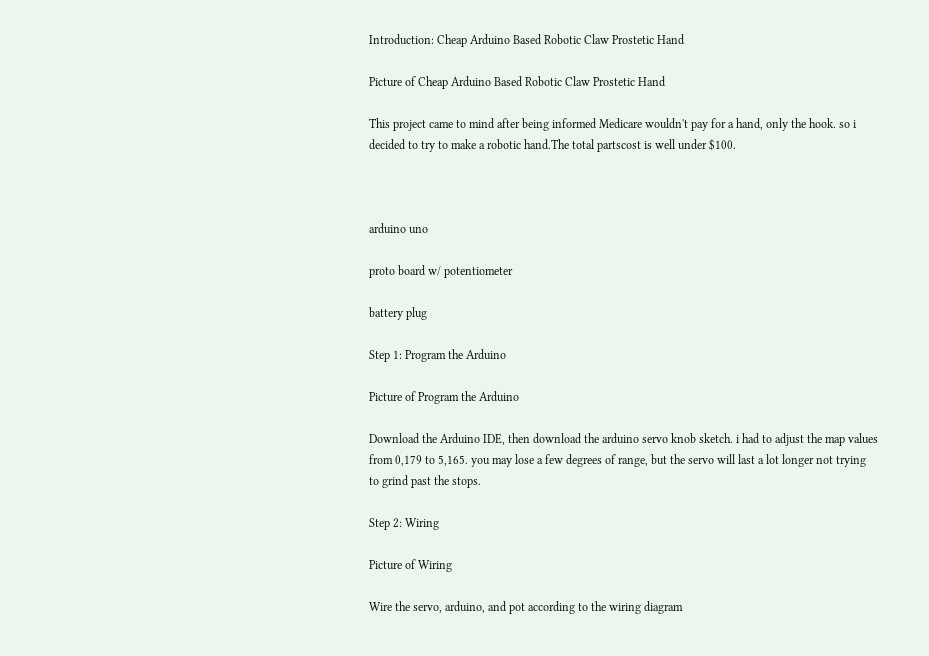Introduction: Cheap Arduino Based Robotic Claw Prostetic Hand

Picture of Cheap Arduino Based Robotic Claw Prostetic Hand

This project came to mind after being informed Medicare wouldn't pay for a hand, only the hook. so i decided to try to make a robotic hand.The total partscost is well under $100.



arduino uno

proto board w/ potentiometer

battery plug

Step 1: Program the Arduino

Picture of Program the Arduino

Download the Arduino IDE, then download the arduino servo knob sketch. i had to adjust the map values from 0,179 to 5,165. you may lose a few degrees of range, but the servo will last a lot longer not trying to grind past the stops.

Step 2: Wiring

Picture of Wiring

Wire the servo, arduino, and pot according to the wiring diagram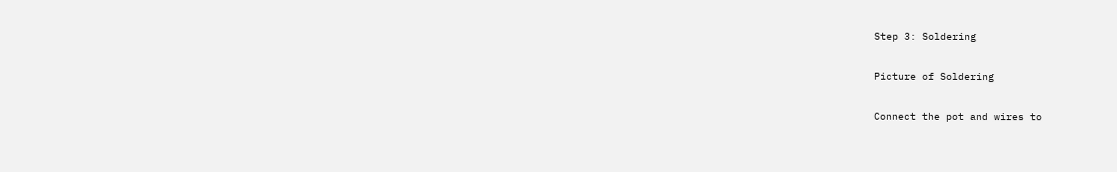Step 3: Soldering

Picture of Soldering

Connect the pot and wires to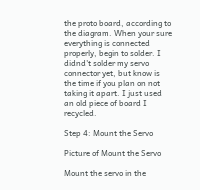the proto board, according to the diagram. When your sure everything is connected properly, begin to solder. I didnd't solder my servo connector yet, but know is the time if you plan on not taking it apart. I just used an old piece of board I recycled.

Step 4: Mount the Servo

Picture of Mount the Servo

Mount the servo in the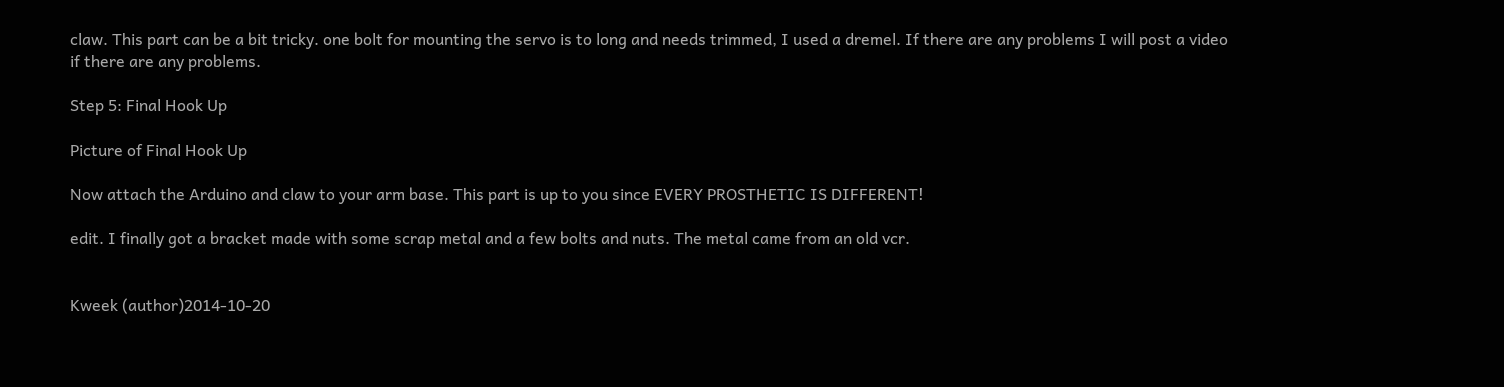claw. This part can be a bit tricky. one bolt for mounting the servo is to long and needs trimmed, I used a dremel. If there are any problems I will post a video if there are any problems.

Step 5: Final Hook Up

Picture of Final Hook Up

Now attach the Arduino and claw to your arm base. This part is up to you since EVERY PROSTHETIC IS DIFFERENT!

edit. I finally got a bracket made with some scrap metal and a few bolts and nuts. The metal came from an old vcr.


Kweek (author)2014-10-20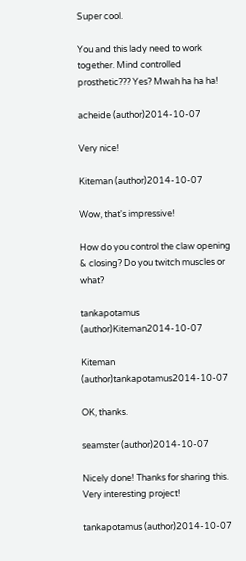Super cool.

You and this lady need to work together. Mind controlled prosthetic??? Yes? Mwah ha ha ha!

acheide (author)2014-10-07

Very nice!

Kiteman (author)2014-10-07

Wow, that's impressive!

How do you control the claw opening & closing? Do you twitch muscles or what?

tankapotamus (author)Kiteman2014-10-07

Kiteman (author)tankapotamus2014-10-07

OK, thanks.

seamster (author)2014-10-07

Nicely done! Thanks for sharing this. Very interesting project!

tankapotamus (author)2014-10-07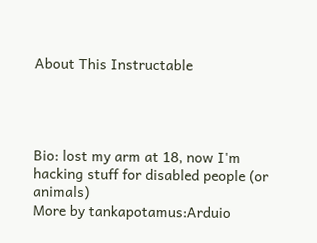About This Instructable




Bio: lost my arm at 18, now I'm hacking stuff for disabled people (or animals)
More by tankapotamus:Arduio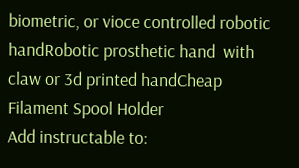biometric, or vioce controlled robotic handRobotic prosthetic hand  with claw or 3d printed handCheap Filament Spool Holder
Add instructable to: